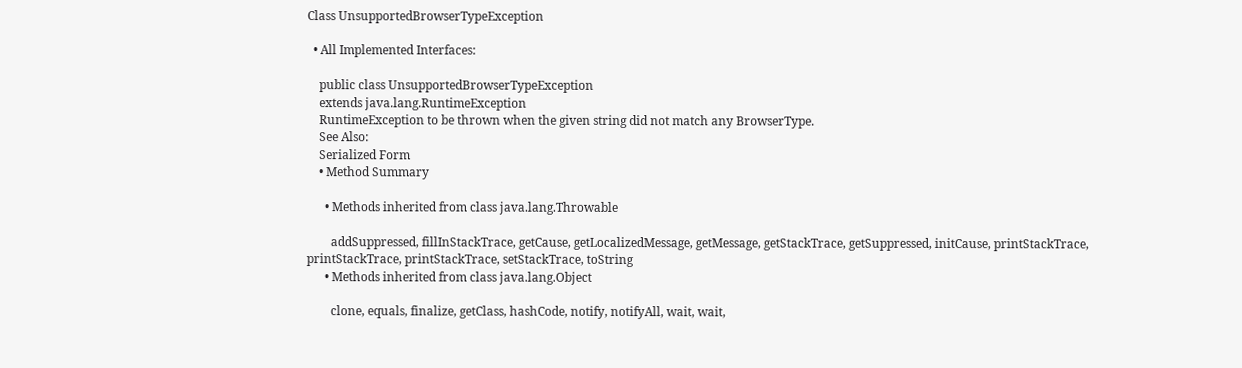Class UnsupportedBrowserTypeException

  • All Implemented Interfaces:

    public class UnsupportedBrowserTypeException
    extends java.lang.RuntimeException
    RuntimeException to be thrown when the given string did not match any BrowserType.
    See Also:
    Serialized Form
    • Method Summary

      • Methods inherited from class java.lang.Throwable

        addSuppressed, fillInStackTrace, getCause, getLocalizedMessage, getMessage, getStackTrace, getSuppressed, initCause, printStackTrace, printStackTrace, printStackTrace, setStackTrace, toString
      • Methods inherited from class java.lang.Object

        clone, equals, finalize, getClass, hashCode, notify, notifyAll, wait, wait,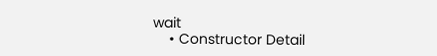wait
    • Constructor Detail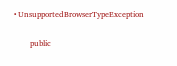• UnsupportedBrowserTypeException

        public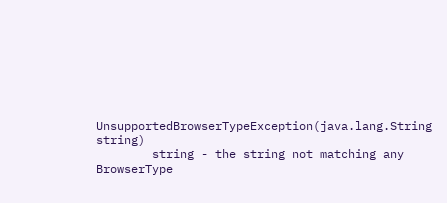UnsupportedBrowserTypeException(java.lang.String string)
        string - the string not matching any BrowserType